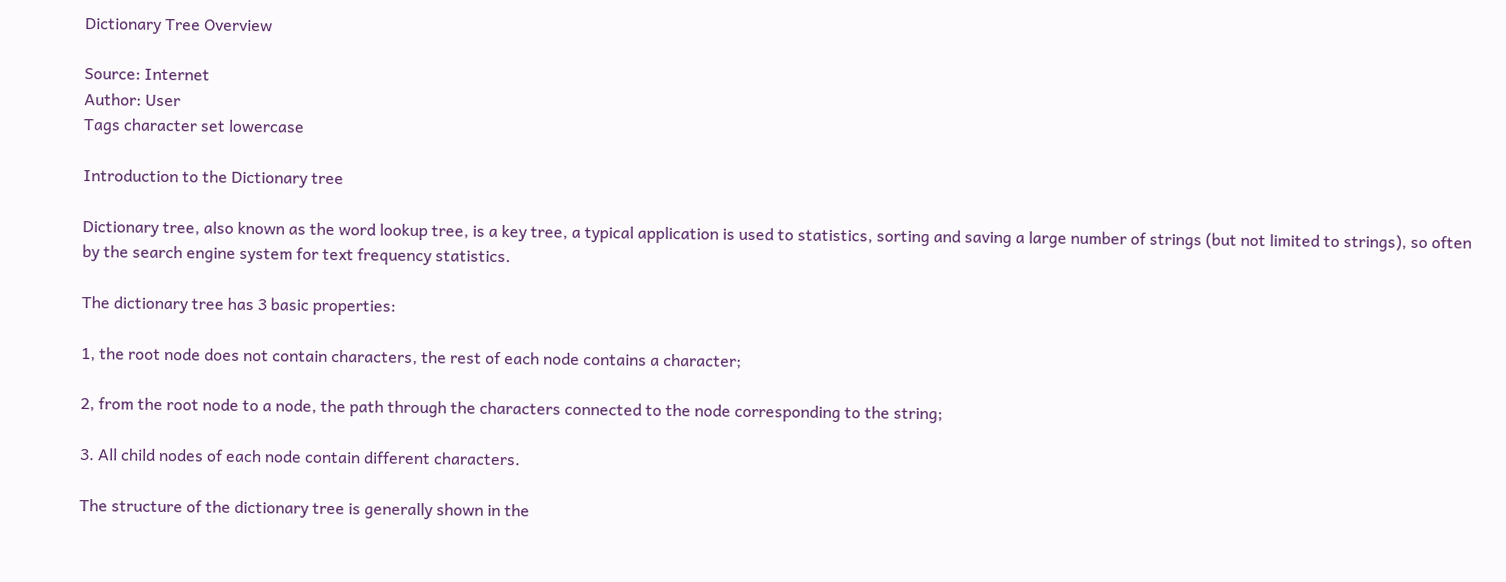Dictionary Tree Overview

Source: Internet
Author: User
Tags character set lowercase

Introduction to the Dictionary tree

Dictionary tree, also known as the word lookup tree, is a key tree, a typical application is used to statistics, sorting and saving a large number of strings (but not limited to strings), so often by the search engine system for text frequency statistics.

The dictionary tree has 3 basic properties:

1, the root node does not contain characters, the rest of each node contains a character;

2, from the root node to a node, the path through the characters connected to the node corresponding to the string;

3. All child nodes of each node contain different characters.

The structure of the dictionary tree is generally shown in the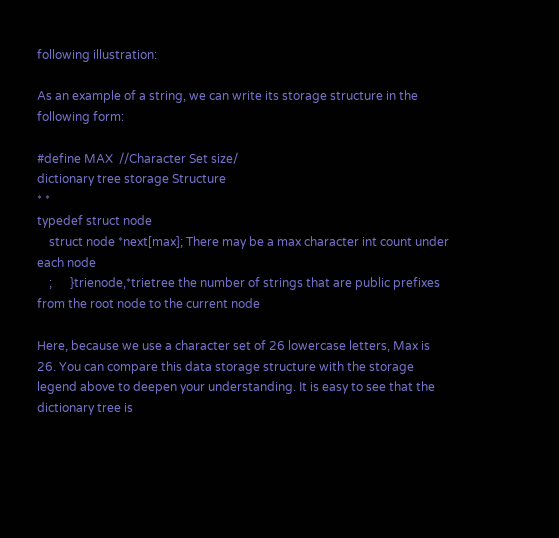following illustration:

As an example of a string, we can write its storage structure in the following form:

#define MAX  //Character Set size/
dictionary tree storage Structure
* *
typedef struct node
    struct node *next[max]; There may be a max character int count under each node
    ;      }trienode,*trietree the number of strings that are public prefixes from the root node to the current node

Here, because we use a character set of 26 lowercase letters, Max is 26. You can compare this data storage structure with the storage legend above to deepen your understanding. It is easy to see that the dictionary tree is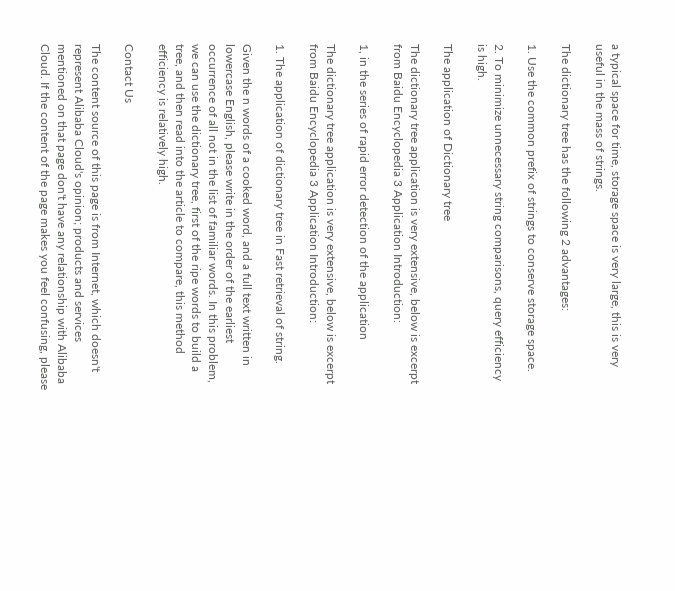a typical space for time, storage space is very large, this is very useful in the mass of strings.

The dictionary tree has the following 2 advantages:

1. Use the common prefix of strings to conserve storage space.

2. To minimize unnecessary string comparisons, query efficiency is high.

The application of Dictionary tree

The dictionary tree application is very extensive, below is excerpt from Baidu Encyclopedia 3 Application Introduction:

1, in the series of rapid error detection of the application

The dictionary tree application is very extensive, below is excerpt from Baidu Encyclopedia 3 Application Introduction:

1. The application of dictionary tree in Fast retrieval of string.

Given the n words of a cooked word, and a full text written in lowercase English, please write in the order of the earliest occurrence of all not in the list of familiar words. In this problem, we can use the dictionary tree, first of the ripe words to build a tree, and then read into the article to compare, this method efficiency is relatively high.

Contact Us

The content source of this page is from Internet, which doesn't represent Alibaba Cloud's opinion; products and services mentioned on that page don't have any relationship with Alibaba Cloud. If the content of the page makes you feel confusing, please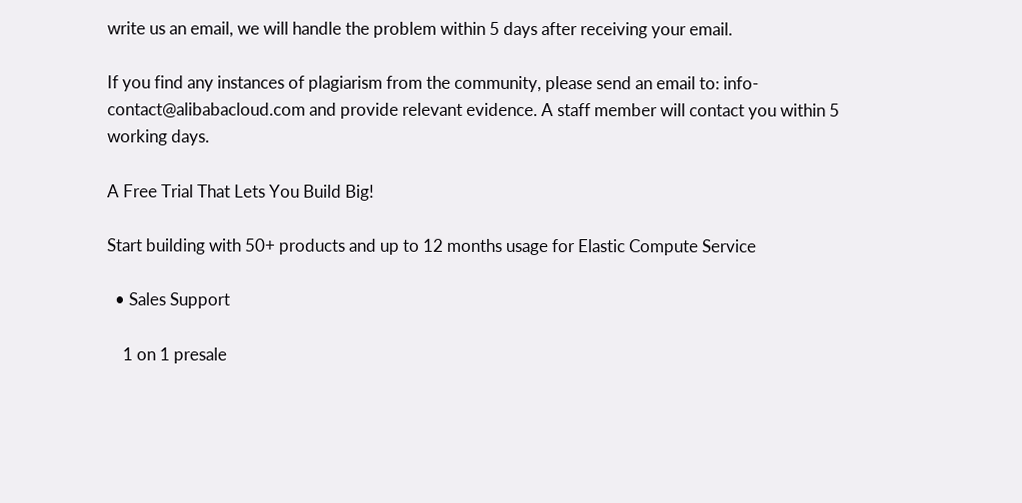write us an email, we will handle the problem within 5 days after receiving your email.

If you find any instances of plagiarism from the community, please send an email to: info-contact@alibabacloud.com and provide relevant evidence. A staff member will contact you within 5 working days.

A Free Trial That Lets You Build Big!

Start building with 50+ products and up to 12 months usage for Elastic Compute Service

  • Sales Support

    1 on 1 presale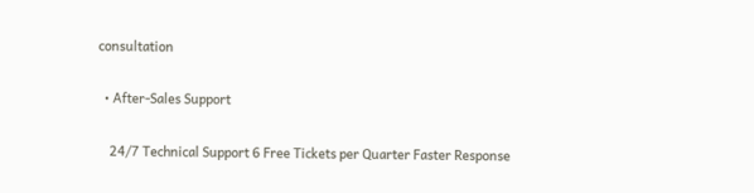consultation

  • After-Sales Support

    24/7 Technical Support 6 Free Tickets per Quarter Faster Response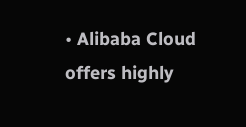• Alibaba Cloud offers highly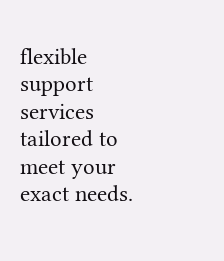flexible support services tailored to meet your exact needs.